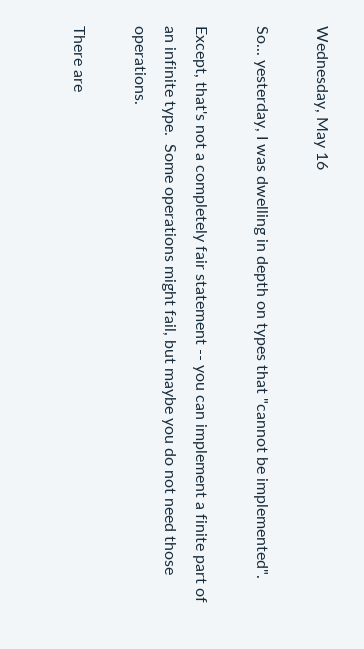Wednesday, May 16

So... yesterday, I was dwelling in depth on types that "cannot be implemented".

Except, that's not a completely fair statement -- you can implement a finite part of an infinite type.  Some operations might fail, but maybe you do not need those operations.

There are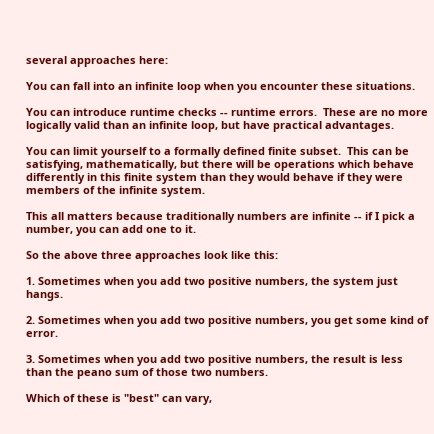several approaches here:

You can fall into an infinite loop when you encounter these situations.

You can introduce runtime checks -- runtime errors.  These are no more logically valid than an infinite loop, but have practical advantages.

You can limit yourself to a formally defined finite subset.  This can be satisfying, mathematically, but there will be operations which behave differently in this finite system than they would behave if they were members of the infinite system.

This all matters because traditionally numbers are infinite -- if I pick a number, you can add one to it.

So the above three approaches look like this:

1. Sometimes when you add two positive numbers, the system just hangs.

2. Sometimes when you add two positive numbers, you get some kind of error.

3. Sometimes when you add two positive numbers, the result is less than the peano sum of those two numbers.

Which of these is "best" can vary,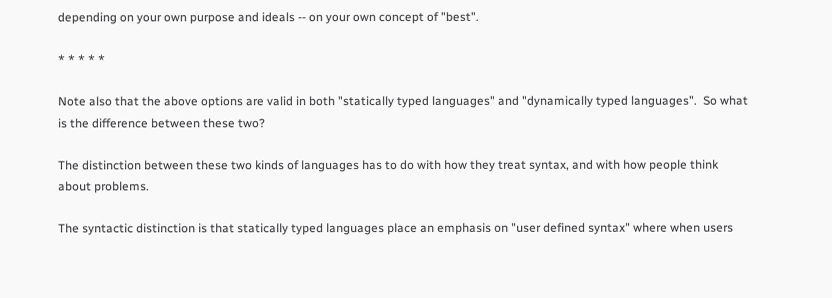depending on your own purpose and ideals -- on your own concept of "best".

* * * * *

Note also that the above options are valid in both "statically typed languages" and "dynamically typed languages".  So what is the difference between these two?

The distinction between these two kinds of languages has to do with how they treat syntax, and with how people think about problems.

The syntactic distinction is that statically typed languages place an emphasis on "user defined syntax" where when users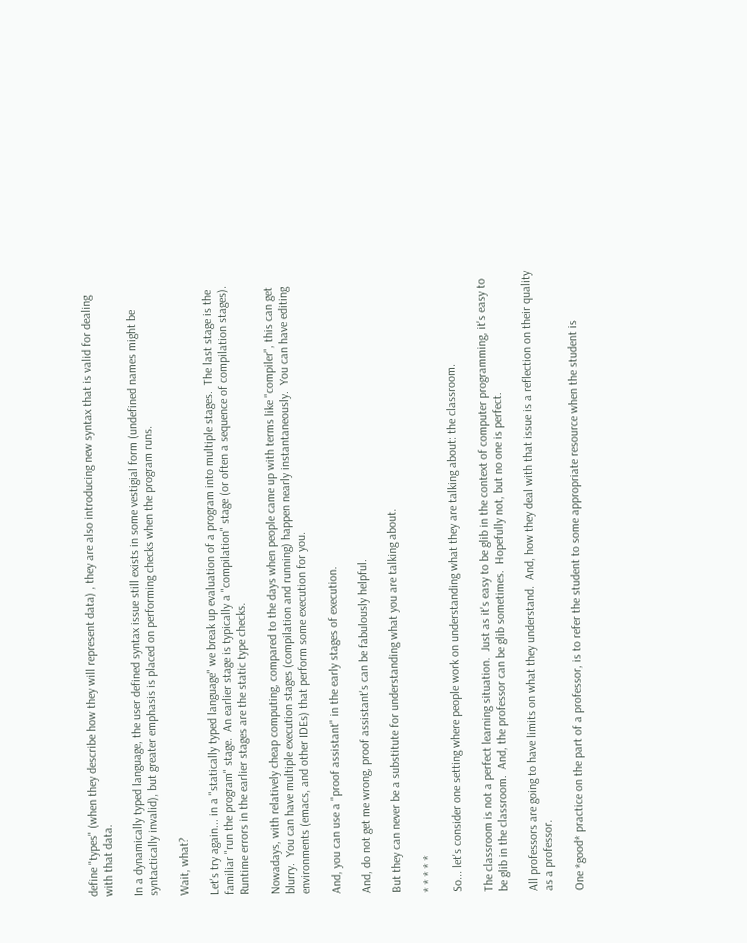define "types" (when they describe how they will represent data) , they are also introducing new syntax that is valid for dealing with that data.

In a dynamically typed language, the user defined syntax issue still exists in some vestigial form (undefined names might be syntactically invalid), but greater emphasis is placed on performing checks when the program runs.

Wait, what?

Let's try again... in a "statically typed language" we break up evaluation of a program into multiple stages.  The last stage is the familiar "run the program" stage.  An earlier stage is typically a "compilation" stage (or often a sequence of compilation stages).  Runtime errors in the earlier stages are the static type checks.

Nowadays, with relatively cheap computing, compared to the days when people came up with terms like "compiler", this can get blurry.  You can have multiple execution stages (compilation and running) happen nearly instantaneously.  You can have editing environments (emacs, and other IDEs) that perform some execution for you.

And, you can use a "proof assistant" in the early stages of execution.

And, do not get me wrong, proof assistant's can be fabulously helpful.

But they can never be a substitute for understanding what you are talking about.

* * * * *

So... let's consider one setting where people work on understanding what they are talking about: the classroom.

The classroom is not a perfect learning situation.  Just as it's easy to be glib in the context of computer programming, it's easy to be glib in the classroom.  And, the professor can be glib sometimes.  Hopefully not, but no one is perfect.

All professors are going to have limits on what they understand.  And, how they deal with that issue is a reflection on their quality as a professor.

One *good* practice on the part of a professor, is to refer the student to some appropriate resource when the student is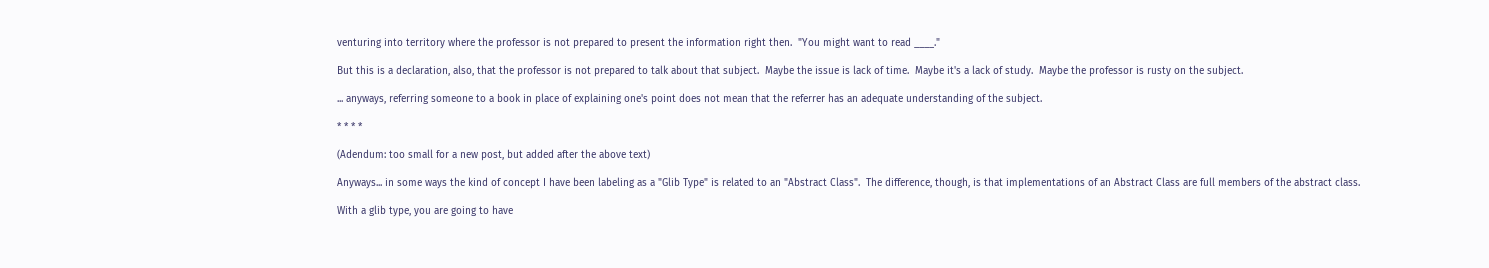venturing into territory where the professor is not prepared to present the information right then.  "You might want to read ____."

But this is a declaration, also, that the professor is not prepared to talk about that subject.  Maybe the issue is lack of time.  Maybe it's a lack of study.  Maybe the professor is rusty on the subject.

... anyways, referring someone to a book in place of explaining one's point does not mean that the referrer has an adequate understanding of the subject.

* * * *

(Adendum: too small for a new post, but added after the above text)

Anyways... in some ways the kind of concept I have been labeling as a "Glib Type" is related to an "Abstract Class".  The difference, though, is that implementations of an Abstract Class are full members of the abstract class.

With a glib type, you are going to have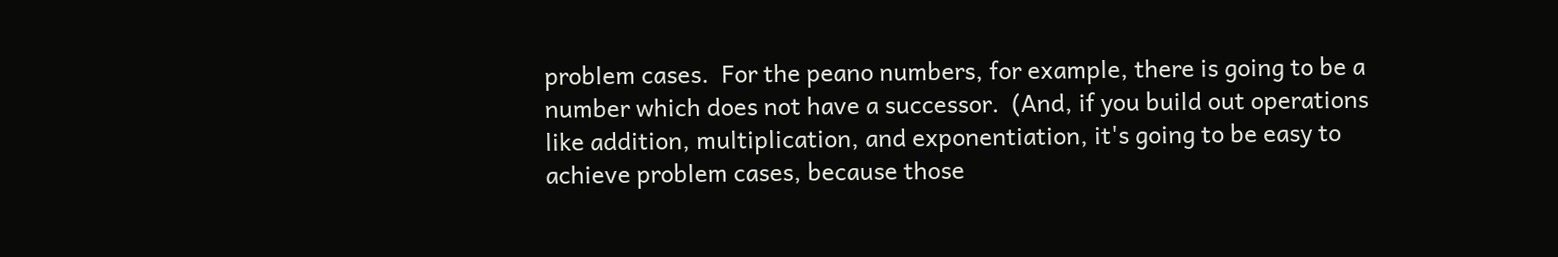problem cases.  For the peano numbers, for example, there is going to be a number which does not have a successor.  (And, if you build out operations like addition, multiplication, and exponentiation, it's going to be easy to achieve problem cases, because those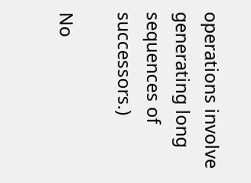operations involve generating long sequences of successors.)

No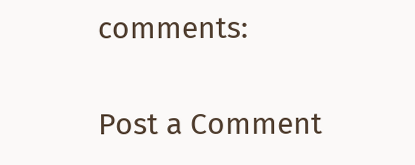comments:

Post a Comment